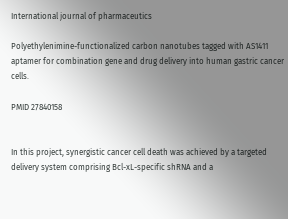International journal of pharmaceutics

Polyethylenimine-functionalized carbon nanotubes tagged with AS1411 aptamer for combination gene and drug delivery into human gastric cancer cells.

PMID 27840158


In this project, synergistic cancer cell death was achieved by a targeted delivery system comprising Bcl-xL-specific shRNA and a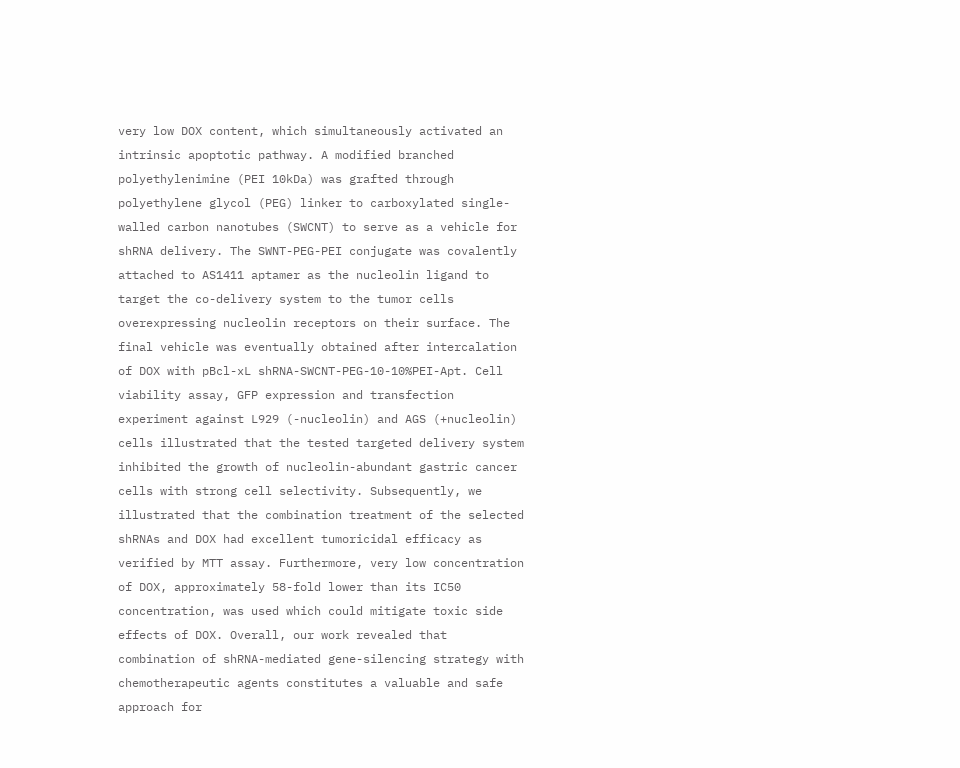very low DOX content, which simultaneously activated an intrinsic apoptotic pathway. A modified branched polyethylenimine (PEI 10kDa) was grafted through polyethylene glycol (PEG) linker to carboxylated single-walled carbon nanotubes (SWCNT) to serve as a vehicle for shRNA delivery. The SWNT-PEG-PEI conjugate was covalently attached to AS1411 aptamer as the nucleolin ligand to target the co-delivery system to the tumor cells overexpressing nucleolin receptors on their surface. The final vehicle was eventually obtained after intercalation of DOX with pBcl-xL shRNA-SWCNT-PEG-10-10%PEI-Apt. Cell viability assay, GFP expression and transfection experiment against L929 (-nucleolin) and AGS (+nucleolin) cells illustrated that the tested targeted delivery system inhibited the growth of nucleolin-abundant gastric cancer cells with strong cell selectivity. Subsequently, we illustrated that the combination treatment of the selected shRNAs and DOX had excellent tumoricidal efficacy as verified by MTT assay. Furthermore, very low concentration of DOX, approximately 58-fold lower than its IC50 concentration, was used which could mitigate toxic side effects of DOX. Overall, our work revealed that combination of shRNA-mediated gene-silencing strategy with chemotherapeutic agents constitutes a valuable and safe approach for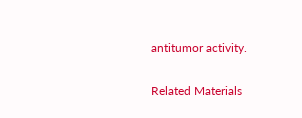antitumor activity.

Related Materials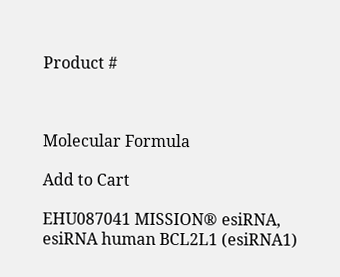Product #



Molecular Formula

Add to Cart

EHU087041 MISSION® esiRNA, esiRNA human BCL2L1 (esiRNA1)